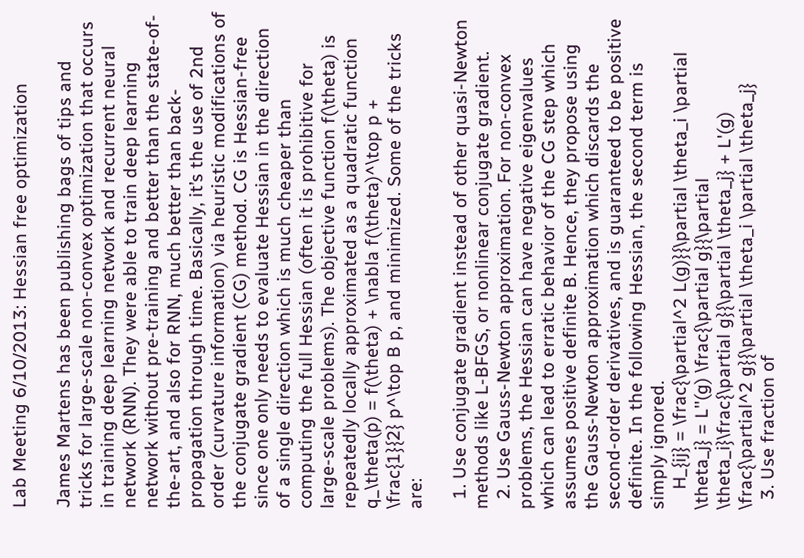Lab Meeting 6/10/2013: Hessian free optimization

James Martens has been publishing bags of tips and tricks for large-scale non-convex optimization that occurs in training deep learning network and recurrent neural network (RNN). They were able to train deep learning network without pre-training and better than the state-of-the-art, and also for RNN, much better than back-propagation through time. Basically, it’s the use of 2nd order (curvature information) via heuristic modifications of the conjugate gradient (CG) method. CG is Hessian-free since one only needs to evaluate Hessian in the direction of a single direction which is much cheaper than computing the full Hessian (often it is prohibitive for large-scale problems). The objective function f(\theta) is repeatedly locally approximated as a quadratic function q_\theta(p) = f(\theta) + \nabla f(\theta)^\top p + \frac{1}{2} p^\top B p, and minimized. Some of the tricks are:

  1. Use conjugate gradient instead of other quasi-Newton methods like L-BFGS, or nonlinear conjugate gradient.
  2. Use Gauss-Newton approximation. For non-convex problems, the Hessian can have negative eigenvalues which can lead to erratic behavior of the CG step which assumes positive definite B. Hence, they propose using the Gauss-Newton approximation which discards the second-order derivatives, and is guaranteed to be positive definite. In the following Hessian, the second term is simply ignored.
    H_{ij} = \frac{\partial^2 L(g)}{\partial \theta_i \partial \theta_j} = L''(g) \frac{\partial g}{\partial \theta_i}\frac{\partial g}{\partial \theta_j} + L'(g) \frac{\partial^2 g}{\partial \theta_i \partial \theta_j}
  3. Use fraction of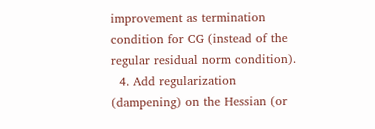improvement as termination condition for CG (instead of the regular residual norm condition).
  4. Add regularization (dampening) on the Hessian (or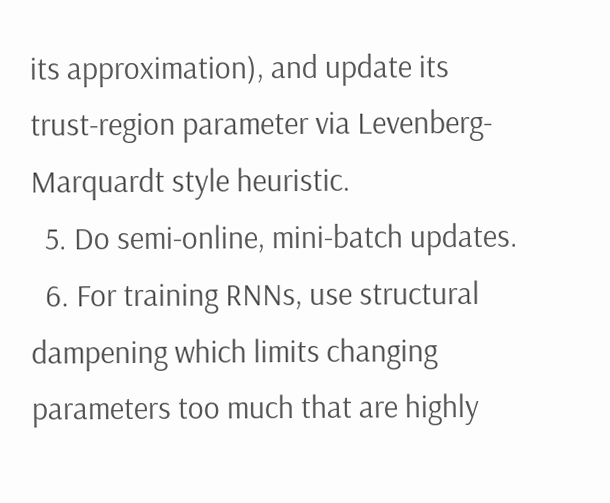its approximation), and update its trust-region parameter via Levenberg-Marquardt style heuristic.
  5. Do semi-online, mini-batch updates.
  6. For training RNNs, use structural dampening which limits changing parameters too much that are highly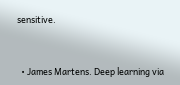sensitive.


  • James Martens. Deep learning via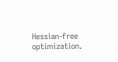Hessian-free optimization.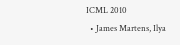ICML 2010
  • James Martens, Ilya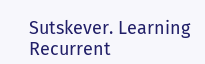Sutskever. Learning Recurrent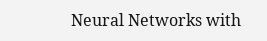Neural Networks with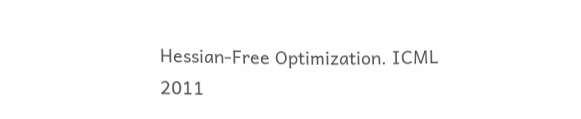Hessian-Free Optimization. ICML 2011